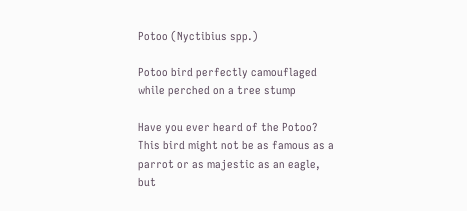Potoo (Nyctibius spp.)

Potoo bird perfectly camouflaged while perched on a tree stump

Have you ever heard of the Potoo? This bird might not be as famous as a parrot or as majestic as an eagle, but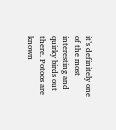it’s definitely one of the most interesting and quirky birds out there. Potoos are known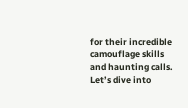for their incredible camouflage skills and haunting calls. Let’s dive into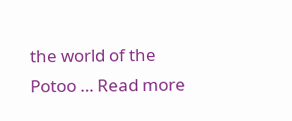the world of the Potoo … Read more